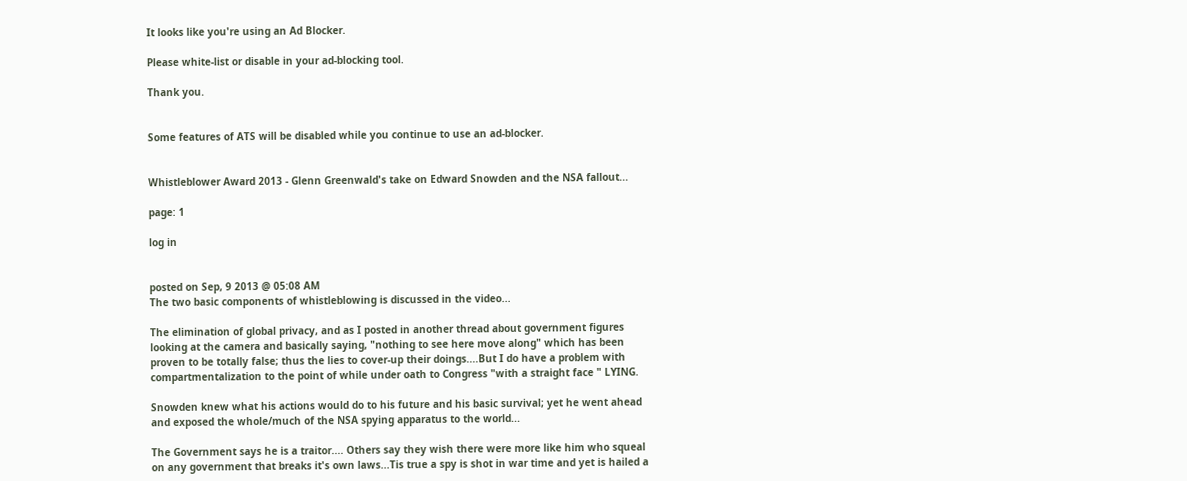It looks like you're using an Ad Blocker.

Please white-list or disable in your ad-blocking tool.

Thank you.


Some features of ATS will be disabled while you continue to use an ad-blocker.


Whistleblower Award 2013 - Glenn Greenwald's take on Edward Snowden and the NSA fallout...

page: 1

log in


posted on Sep, 9 2013 @ 05:08 AM
The two basic components of whistleblowing is discussed in the video...

The elimination of global privacy, and as I posted in another thread about government figures looking at the camera and basically saying, "nothing to see here move along" which has been proven to be totally false; thus the lies to cover-up their doings....But I do have a problem with compartmentalization to the point of while under oath to Congress "with a straight face " LYING.

Snowden knew what his actions would do to his future and his basic survival; yet he went ahead and exposed the whole/much of the NSA spying apparatus to the world...

The Government says he is a traitor.... Others say they wish there were more like him who squeal on any government that breaks it's own laws...Tis true a spy is shot in war time and yet is hailed a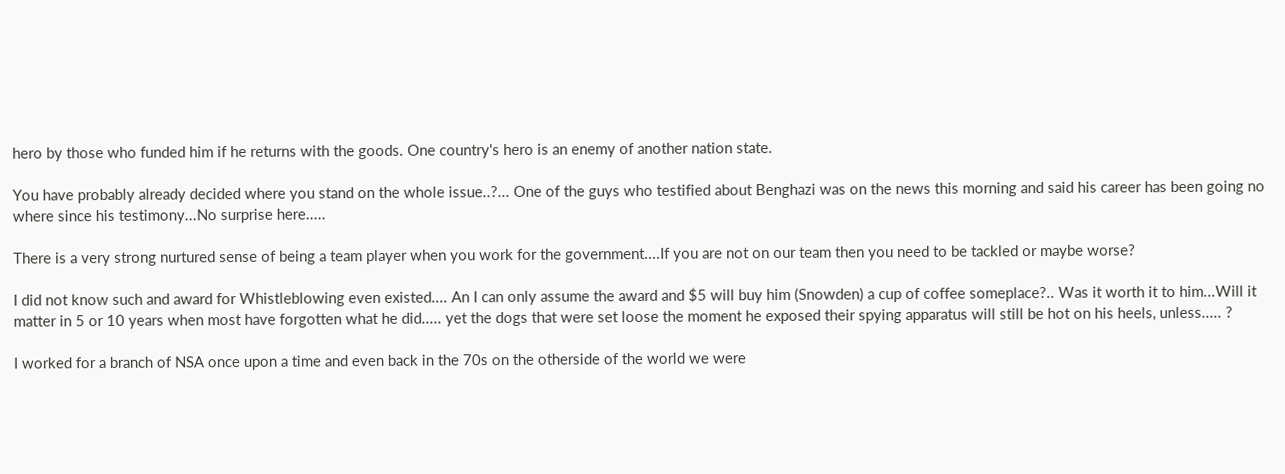hero by those who funded him if he returns with the goods. One country's hero is an enemy of another nation state.

You have probably already decided where you stand on the whole issue..?... One of the guys who testified about Benghazi was on the news this morning and said his career has been going no where since his testimony...No surprise here.....

There is a very strong nurtured sense of being a team player when you work for the government....If you are not on our team then you need to be tackled or maybe worse?

I did not know such and award for Whistleblowing even existed.... An I can only assume the award and $5 will buy him (Snowden) a cup of coffee someplace?.. Was it worth it to him...Will it matter in 5 or 10 years when most have forgotten what he did..... yet the dogs that were set loose the moment he exposed their spying apparatus will still be hot on his heels, unless..... ?

I worked for a branch of NSA once upon a time and even back in the 70s on the otherside of the world we were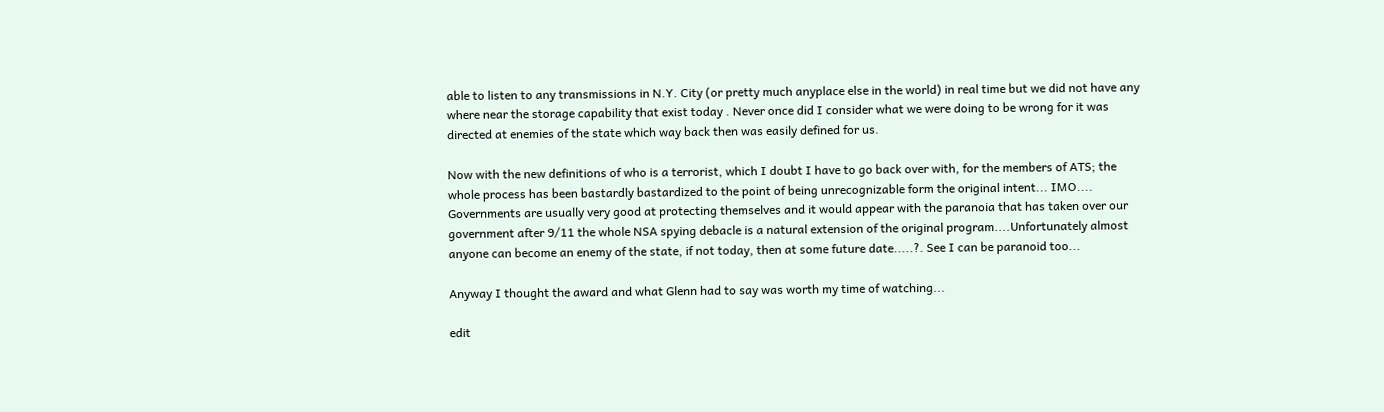able to listen to any transmissions in N.Y. City (or pretty much anyplace else in the world) in real time but we did not have any where near the storage capability that exist today . Never once did I consider what we were doing to be wrong for it was directed at enemies of the state which way back then was easily defined for us.

Now with the new definitions of who is a terrorist, which I doubt I have to go back over with, for the members of ATS; the whole process has been bastardly bastardized to the point of being unrecognizable form the original intent... IMO.... Governments are usually very good at protecting themselves and it would appear with the paranoia that has taken over our government after 9/11 the whole NSA spying debacle is a natural extension of the original program....Unfortunately almost anyone can become an enemy of the state, if not today, then at some future date.....?. See I can be paranoid too...

Anyway I thought the award and what Glenn had to say was worth my time of watching...

edit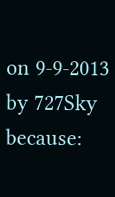on 9-9-2013 by 727Sky because: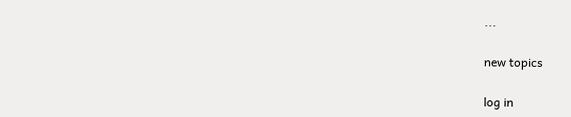...

new topics

log in